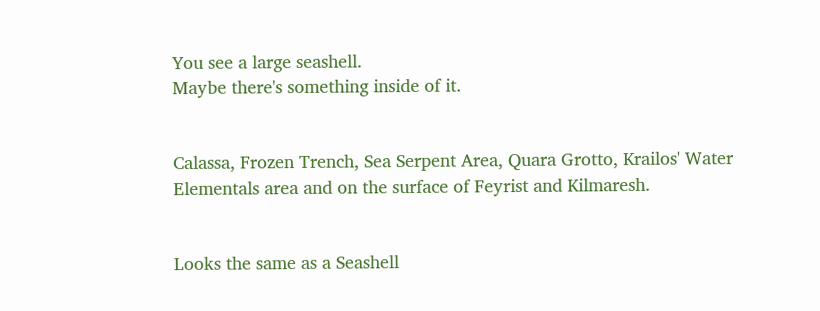You see a large seashell.
Maybe there's something inside of it.


Calassa, Frozen Trench, Sea Serpent Area, Quara Grotto, Krailos' Water Elementals area and on the surface of Feyrist and Kilmaresh.


Looks the same as a Seashell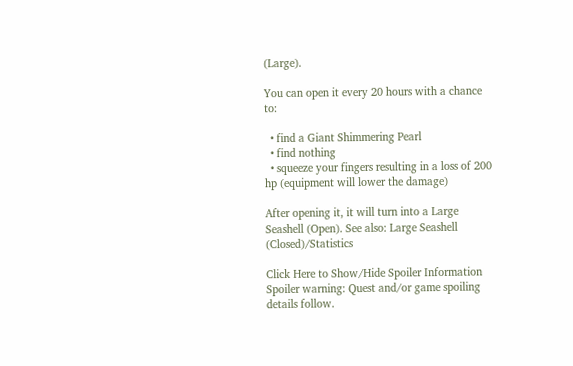(Large).

You can open it every 20 hours with a chance to:

  • find a Giant Shimmering Pearl
  • find nothing
  • squeeze your fingers resulting in a loss of 200 hp (equipment will lower the damage)

After opening it, it will turn into a Large Seashell (Open). See also: Large Seashell (Closed)/Statistics

Click Here to Show/Hide Spoiler Information
Spoiler warning: Quest and/or game spoiling details follow.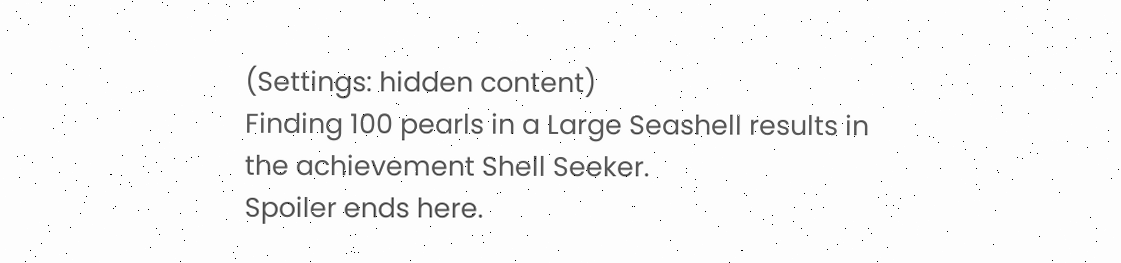(Settings: hidden content)
Finding 100 pearls in a Large Seashell results in the achievement Shell Seeker.
Spoiler ends here.